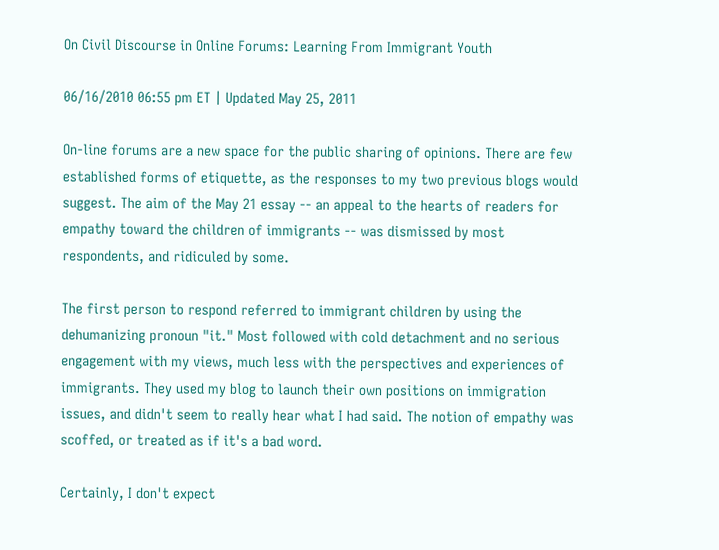On Civil Discourse in Online Forums: Learning From Immigrant Youth

06/16/2010 06:55 pm ET | Updated May 25, 2011

On-line forums are a new space for the public sharing of opinions. There are few established forms of etiquette, as the responses to my two previous blogs would suggest. The aim of the May 21 essay -- an appeal to the hearts of readers for empathy toward the children of immigrants -- was dismissed by most respondents, and ridiculed by some.

The first person to respond referred to immigrant children by using the dehumanizing pronoun "it." Most followed with cold detachment and no serious engagement with my views, much less with the perspectives and experiences of immigrants. They used my blog to launch their own positions on immigration issues, and didn't seem to really hear what I had said. The notion of empathy was scoffed, or treated as if it's a bad word.

Certainly, I don't expect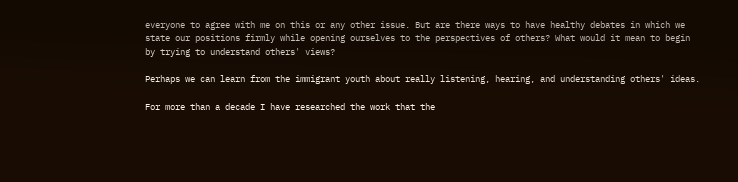everyone to agree with me on this or any other issue. But are there ways to have healthy debates in which we state our positions firmly while opening ourselves to the perspectives of others? What would it mean to begin by trying to understand others' views?

Perhaps we can learn from the immigrant youth about really listening, hearing, and understanding others' ideas.

For more than a decade I have researched the work that the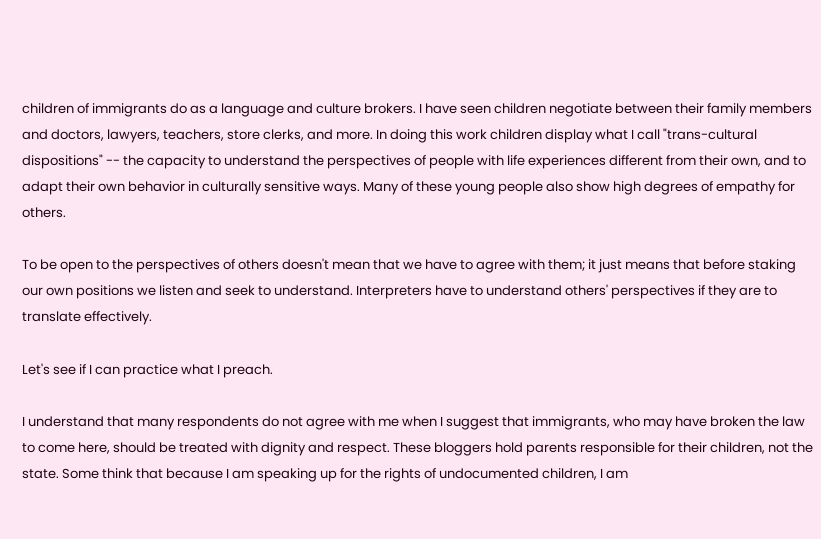children of immigrants do as a language and culture brokers. I have seen children negotiate between their family members and doctors, lawyers, teachers, store clerks, and more. In doing this work children display what I call "trans-cultural dispositions" -- the capacity to understand the perspectives of people with life experiences different from their own, and to adapt their own behavior in culturally sensitive ways. Many of these young people also show high degrees of empathy for others.

To be open to the perspectives of others doesn't mean that we have to agree with them; it just means that before staking our own positions we listen and seek to understand. Interpreters have to understand others' perspectives if they are to translate effectively.

Let's see if I can practice what I preach.

I understand that many respondents do not agree with me when I suggest that immigrants, who may have broken the law to come here, should be treated with dignity and respect. These bloggers hold parents responsible for their children, not the state. Some think that because I am speaking up for the rights of undocumented children, I am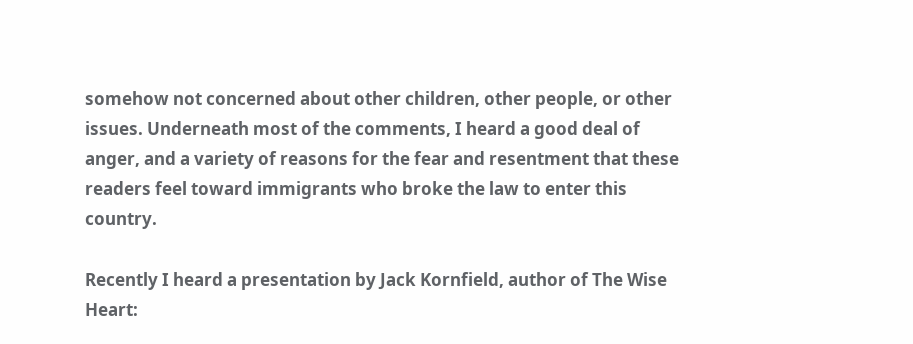somehow not concerned about other children, other people, or other issues. Underneath most of the comments, I heard a good deal of anger, and a variety of reasons for the fear and resentment that these readers feel toward immigrants who broke the law to enter this country.

Recently I heard a presentation by Jack Kornfield, author of The Wise Heart: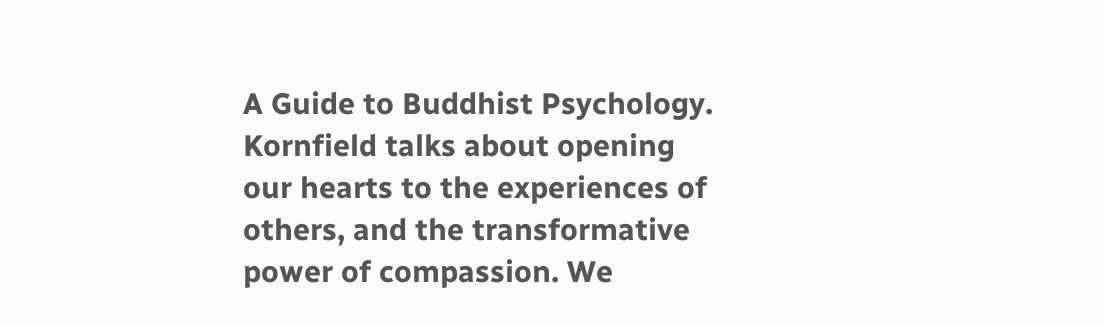A Guide to Buddhist Psychology. Kornfield talks about opening our hearts to the experiences of others, and the transformative power of compassion. We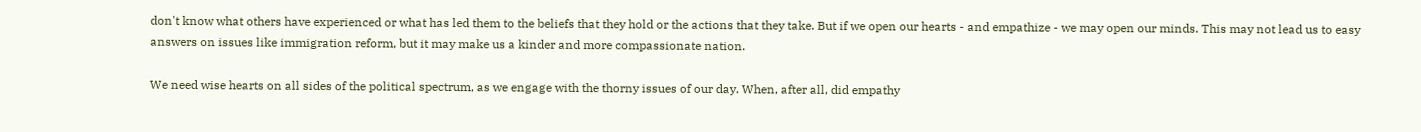don't know what others have experienced or what has led them to the beliefs that they hold or the actions that they take. But if we open our hearts - and empathize - we may open our minds. This may not lead us to easy answers on issues like immigration reform, but it may make us a kinder and more compassionate nation.

We need wise hearts on all sides of the political spectrum, as we engage with the thorny issues of our day. When, after all, did empathy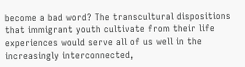become a bad word? The transcultural dispositions that immigrant youth cultivate from their life experiences would serve all of us well in the increasingly interconnected,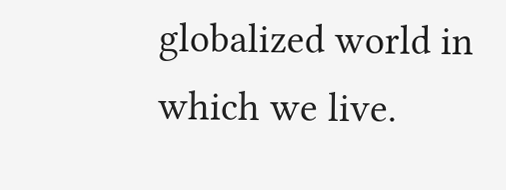globalized world in which we live.